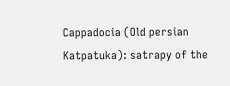Cappadocia (Old persian Katpatuka): satrapy of the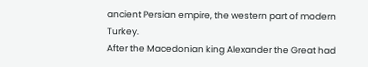ancient Persian empire, the western part of modern Turkey.
After the Macedonian king Alexander the Great had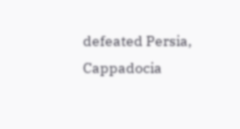defeated Persia, Cappadocia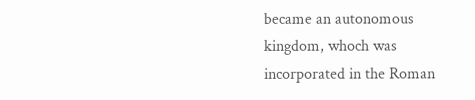became an autonomous kingdom, whoch was incorporated in the Roman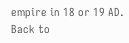empire in 18 or 19 AD.
Back to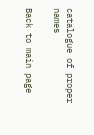catalogue of proper names

Back to main page